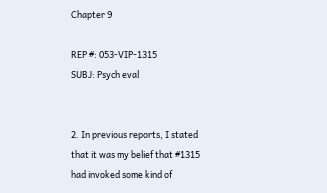Chapter 9

REP #: 053-VIP-1315
SUBJ: Psych eval


2. In previous reports, I stated that it was my belief that #1315 had invoked some kind of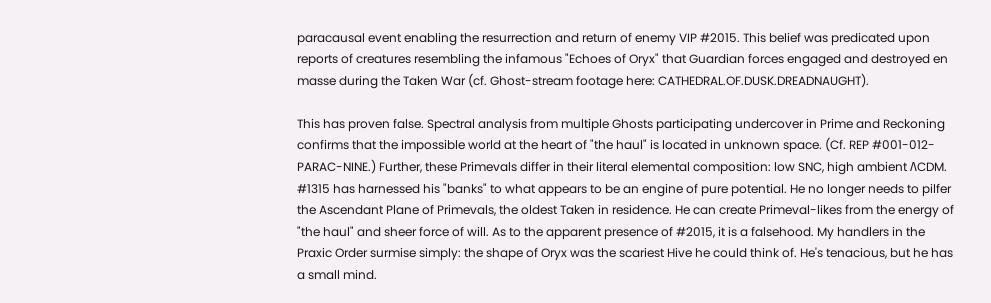paracausal event enabling the resurrection and return of enemy VIP #2015. This belief was predicated upon reports of creatures resembling the infamous "Echoes of Oryx" that Guardian forces engaged and destroyed en masse during the Taken War (cf. Ghost-stream footage here: CATHEDRAL.OF.DUSK.DREADNAUGHT).

This has proven false. Spectral analysis from multiple Ghosts participating undercover in Prime and Reckoning confirms that the impossible world at the heart of "the haul" is located in unknown space. (Cf. REP #001-012-PARAC-NINE.) Further, these Primevals differ in their literal elemental composition: low SNC, high ambient ΛCDM. #1315 has harnessed his "banks" to what appears to be an engine of pure potential. He no longer needs to pilfer the Ascendant Plane of Primevals, the oldest Taken in residence. He can create Primeval-likes from the energy of "the haul" and sheer force of will. As to the apparent presence of #2015, it is a falsehood. My handlers in the Praxic Order surmise simply: the shape of Oryx was the scariest Hive he could think of. He's tenacious, but he has a small mind.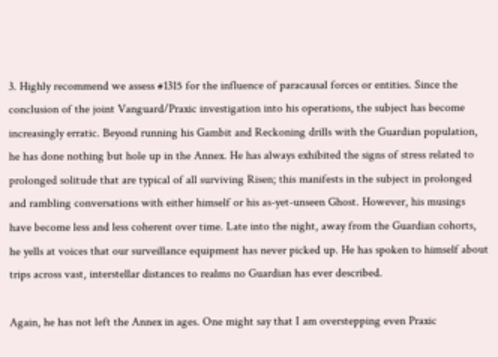3. Highly recommend we assess #1315 for the influence of paracausal forces or entities. Since the conclusion of the joint Vanguard/Praxic investigation into his operations, the subject has become increasingly erratic. Beyond running his Gambit and Reckoning drills with the Guardian population, he has done nothing but hole up in the Annex. He has always exhibited the signs of stress related to prolonged solitude that are typical of all surviving Risen; this manifests in the subject in prolonged and rambling conversations with either himself or his as-yet-unseen Ghost. However, his musings have become less and less coherent over time. Late into the night, away from the Guardian cohorts, he yells at voices that our surveillance equipment has never picked up. He has spoken to himself about trips across vast, interstellar distances to realms no Guardian has ever described.

Again, he has not left the Annex in ages. One might say that I am overstepping even Praxic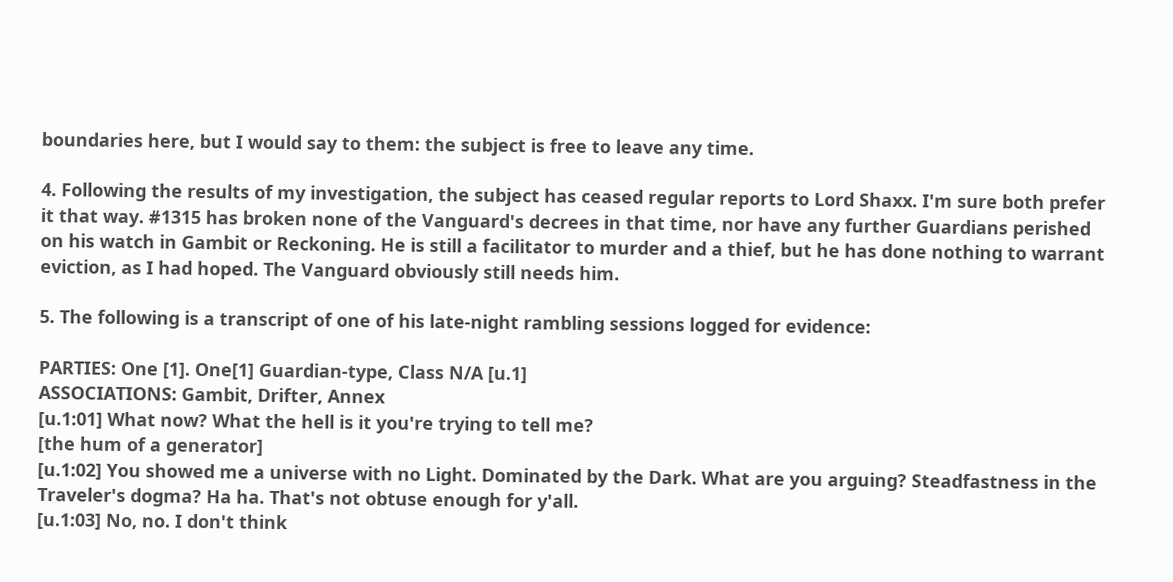boundaries here, but I would say to them: the subject is free to leave any time.

4. Following the results of my investigation, the subject has ceased regular reports to Lord Shaxx. I'm sure both prefer it that way. #1315 has broken none of the Vanguard's decrees in that time, nor have any further Guardians perished on his watch in Gambit or Reckoning. He is still a facilitator to murder and a thief, but he has done nothing to warrant eviction, as I had hoped. The Vanguard obviously still needs him.

5. The following is a transcript of one of his late-night rambling sessions logged for evidence:

PARTIES: One [1]. One[1] Guardian-type, Class N/A [u.1]
ASSOCIATIONS: Gambit, Drifter, Annex
[u.1:01] What now? What the hell is it you're trying to tell me?
[the hum of a generator]
[u.1:02] You showed me a universe with no Light. Dominated by the Dark. What are you arguing? Steadfastness in the Traveler's dogma? Ha ha. That's not obtuse enough for y'all.
[u.1:03] No, no. I don't think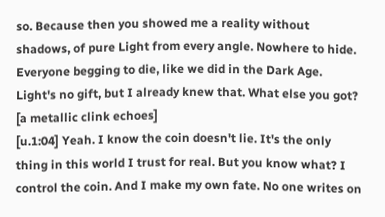so. Because then you showed me a reality without shadows, of pure Light from every angle. Nowhere to hide. Everyone begging to die, like we did in the Dark Age. Light's no gift, but I already knew that. What else you got?
[a metallic clink echoes]
[u.1:04] Yeah. I know the coin doesn't lie. It's the only thing in this world I trust for real. But you know what? I control the coin. And I make my own fate. No one writes on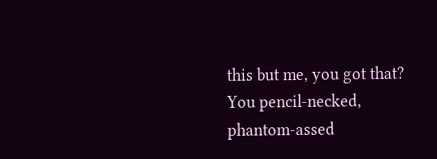this but me, you got that? You pencil-necked, phantom-assed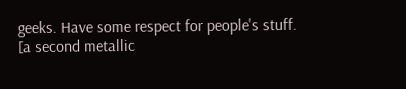geeks. Have some respect for people's stuff.
[a second metallic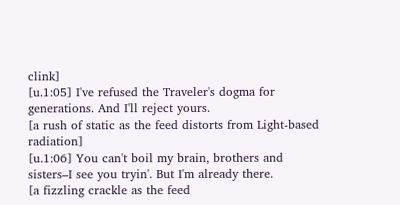clink]
[u.1:05] I've refused the Traveler's dogma for generations. And I'll reject yours.
[a rush of static as the feed distorts from Light-based radiation]
[u.1:06] You can't boil my brain, brothers and sisters–I see you tryin'. But I'm already there.
[a fizzling crackle as the feed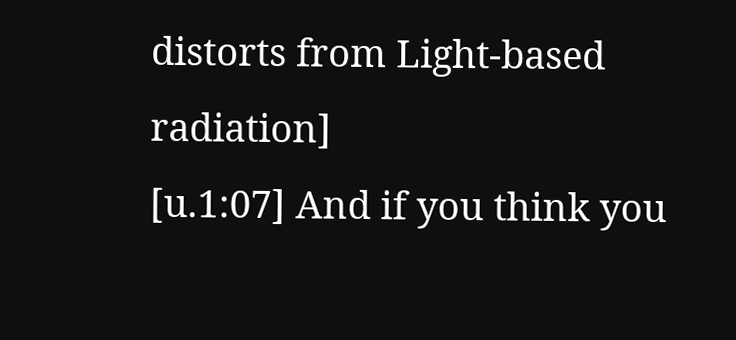distorts from Light-based radiation]
[u.1:07] And if you think you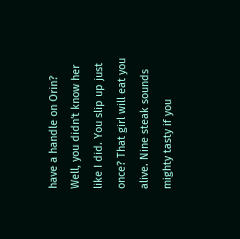have a handle on Orin? Well, you didn't know her like I did. You slip up just once? That girl will eat you alive. Nine steak sounds mighty tasty if you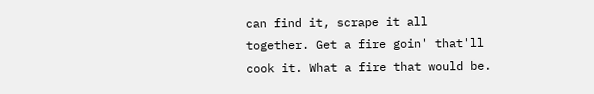can find it, scrape it all together. Get a fire goin' that'll cook it. What a fire that would be.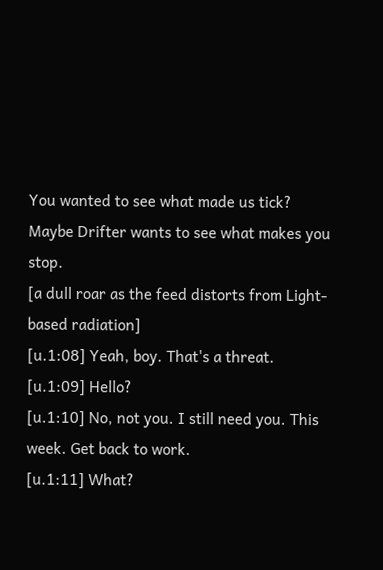You wanted to see what made us tick? Maybe Drifter wants to see what makes you stop.
[a dull roar as the feed distorts from Light-based radiation]
[u.1:08] Yeah, boy. That's a threat.
[u.1:09] Hello?
[u.1:10] No, not you. I still need you. This week. Get back to work.
[u.1:11] What?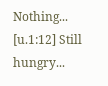Nothing...
[u.1:12] Still hungry...